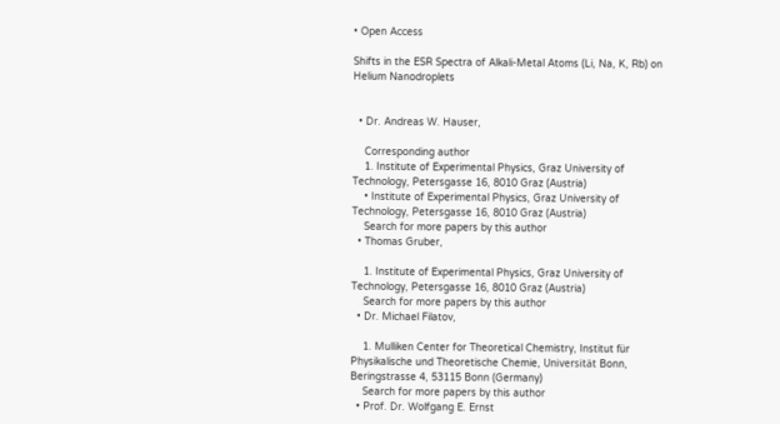• Open Access

Shifts in the ESR Spectra of Alkali-Metal Atoms (Li, Na, K, Rb) on Helium Nanodroplets


  • Dr. Andreas W. Hauser,

    Corresponding author
    1. Institute of Experimental Physics, Graz University of Technology, Petersgasse 16, 8010 Graz (Austria)
    • Institute of Experimental Physics, Graz University of Technology, Petersgasse 16, 8010 Graz (Austria)
    Search for more papers by this author
  • Thomas Gruber,

    1. Institute of Experimental Physics, Graz University of Technology, Petersgasse 16, 8010 Graz (Austria)
    Search for more papers by this author
  • Dr. Michael Filatov,

    1. Mulliken Center for Theoretical Chemistry, Institut für Physikalische und Theoretische Chemie, Universität Bonn, Beringstrasse 4, 53115 Bonn (Germany)
    Search for more papers by this author
  • Prof. Dr. Wolfgang E. Ernst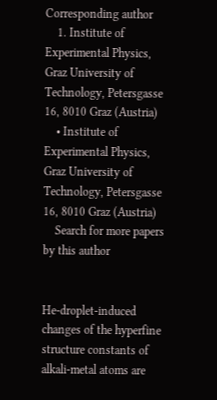Corresponding author
    1. Institute of Experimental Physics, Graz University of Technology, Petersgasse 16, 8010 Graz (Austria)
    • Institute of Experimental Physics, Graz University of Technology, Petersgasse 16, 8010 Graz (Austria)
    Search for more papers by this author


He-droplet-induced changes of the hyperfine structure constants of alkali-metal atoms are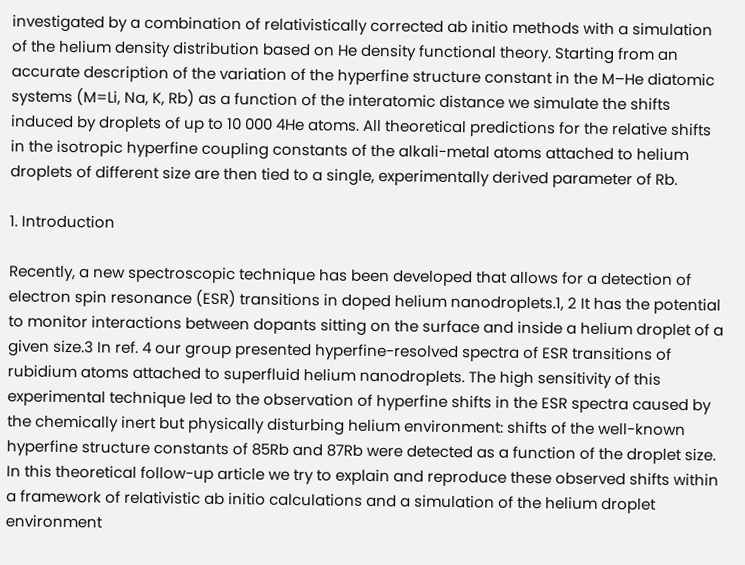investigated by a combination of relativistically corrected ab initio methods with a simulation of the helium density distribution based on He density functional theory. Starting from an accurate description of the variation of the hyperfine structure constant in the M–He diatomic systems (M=Li, Na, K, Rb) as a function of the interatomic distance we simulate the shifts induced by droplets of up to 10 000 4He atoms. All theoretical predictions for the relative shifts in the isotropic hyperfine coupling constants of the alkali-metal atoms attached to helium droplets of different size are then tied to a single, experimentally derived parameter of Rb.

1. Introduction

Recently, a new spectroscopic technique has been developed that allows for a detection of electron spin resonance (ESR) transitions in doped helium nanodroplets.1, 2 It has the potential to monitor interactions between dopants sitting on the surface and inside a helium droplet of a given size.3 In ref. 4 our group presented hyperfine-resolved spectra of ESR transitions of rubidium atoms attached to superfluid helium nanodroplets. The high sensitivity of this experimental technique led to the observation of hyperfine shifts in the ESR spectra caused by the chemically inert but physically disturbing helium environment: shifts of the well-known hyperfine structure constants of 85Rb and 87Rb were detected as a function of the droplet size. In this theoretical follow-up article we try to explain and reproduce these observed shifts within a framework of relativistic ab initio calculations and a simulation of the helium droplet environment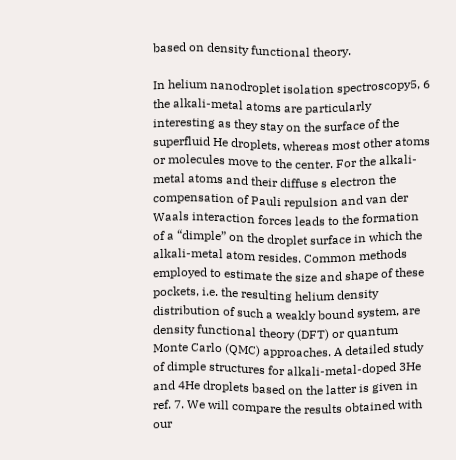based on density functional theory.

In helium nanodroplet isolation spectroscopy5, 6 the alkali-metal atoms are particularly interesting as they stay on the surface of the superfluid He droplets, whereas most other atoms or molecules move to the center. For the alkali-metal atoms and their diffuse s electron the compensation of Pauli repulsion and van der Waals interaction forces leads to the formation of a “dimple” on the droplet surface in which the alkali-metal atom resides. Common methods employed to estimate the size and shape of these pockets, i.e. the resulting helium density distribution of such a weakly bound system, are density functional theory (DFT) or quantum Monte Carlo (QMC) approaches. A detailed study of dimple structures for alkali-metal-doped 3He and 4He droplets based on the latter is given in ref. 7. We will compare the results obtained with our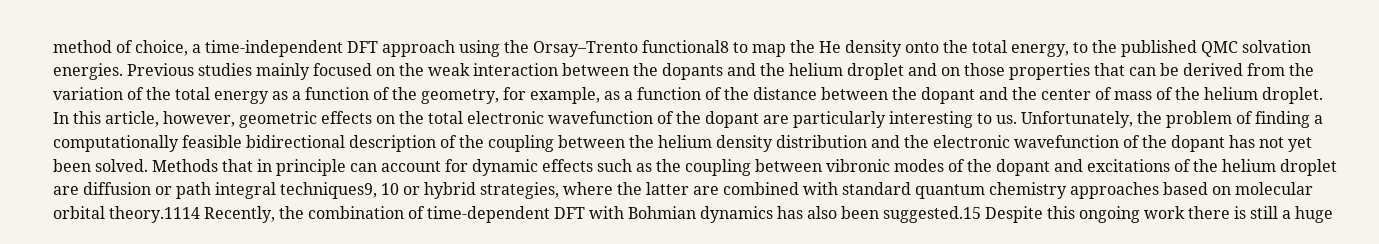method of choice, a time-independent DFT approach using the Orsay–Trento functional8 to map the He density onto the total energy, to the published QMC solvation energies. Previous studies mainly focused on the weak interaction between the dopants and the helium droplet and on those properties that can be derived from the variation of the total energy as a function of the geometry, for example, as a function of the distance between the dopant and the center of mass of the helium droplet. In this article, however, geometric effects on the total electronic wavefunction of the dopant are particularly interesting to us. Unfortunately, the problem of finding a computationally feasible bidirectional description of the coupling between the helium density distribution and the electronic wavefunction of the dopant has not yet been solved. Methods that in principle can account for dynamic effects such as the coupling between vibronic modes of the dopant and excitations of the helium droplet are diffusion or path integral techniques9, 10 or hybrid strategies, where the latter are combined with standard quantum chemistry approaches based on molecular orbital theory.1114 Recently, the combination of time-dependent DFT with Bohmian dynamics has also been suggested.15 Despite this ongoing work there is still a huge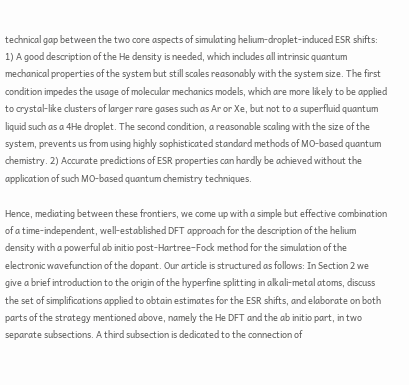technical gap between the two core aspects of simulating helium-droplet-induced ESR shifts: 1) A good description of the He density is needed, which includes all intrinsic quantum mechanical properties of the system but still scales reasonably with the system size. The first condition impedes the usage of molecular mechanics models, which are more likely to be applied to crystal-like clusters of larger rare gases such as Ar or Xe, but not to a superfluid quantum liquid such as a 4He droplet. The second condition, a reasonable scaling with the size of the system, prevents us from using highly sophisticated standard methods of MO-based quantum chemistry. 2) Accurate predictions of ESR properties can hardly be achieved without the application of such MO-based quantum chemistry techniques.

Hence, mediating between these frontiers, we come up with a simple but effective combination of a time-independent, well-established DFT approach for the description of the helium density with a powerful ab initio post-Hartree–Fock method for the simulation of the electronic wavefunction of the dopant. Our article is structured as follows: In Section 2 we give a brief introduction to the origin of the hyperfine splitting in alkali-metal atoms, discuss the set of simplifications applied to obtain estimates for the ESR shifts, and elaborate on both parts of the strategy mentioned above, namely the He DFT and the ab initio part, in two separate subsections. A third subsection is dedicated to the connection of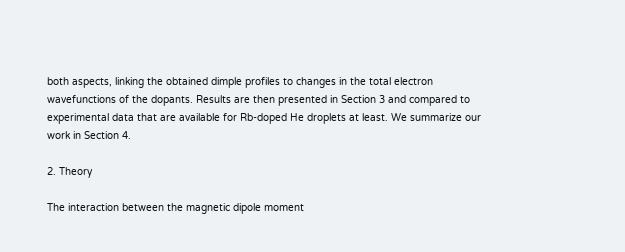both aspects, linking the obtained dimple profiles to changes in the total electron wavefunctions of the dopants. Results are then presented in Section 3 and compared to experimental data that are available for Rb-doped He droplets at least. We summarize our work in Section 4.

2. Theory

The interaction between the magnetic dipole moment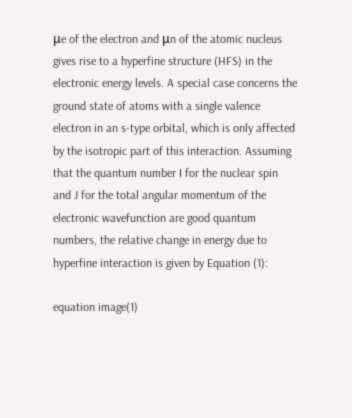μe of the electron and μn of the atomic nucleus gives rise to a hyperfine structure (HFS) in the electronic energy levels. A special case concerns the ground state of atoms with a single valence electron in an s-type orbital, which is only affected by the isotropic part of this interaction. Assuming that the quantum number I for the nuclear spin and J for the total angular momentum of the electronic wavefunction are good quantum numbers, the relative change in energy due to hyperfine interaction is given by Equation (1):

equation image(1)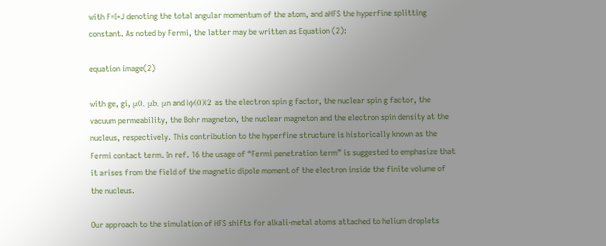with F=I+J denoting the total angular momentum of the atom, and aHFS the hyperfine splitting constant. As noted by Fermi, the latter may be written as Equation (2):

equation image(2)

with ge, gi, μ0, μb, μn and |ϕ(0)|2 as the electron spin g factor, the nuclear spin g factor, the vacuum permeability, the Bohr magneton, the nuclear magneton and the electron spin density at the nucleus, respectively. This contribution to the hyperfine structure is historically known as the Fermi contact term. In ref. 16 the usage of “Fermi penetration term” is suggested to emphasize that it arises from the field of the magnetic dipole moment of the electron inside the finite volume of the nucleus.

Our approach to the simulation of HFS shifts for alkali-metal atoms attached to helium droplets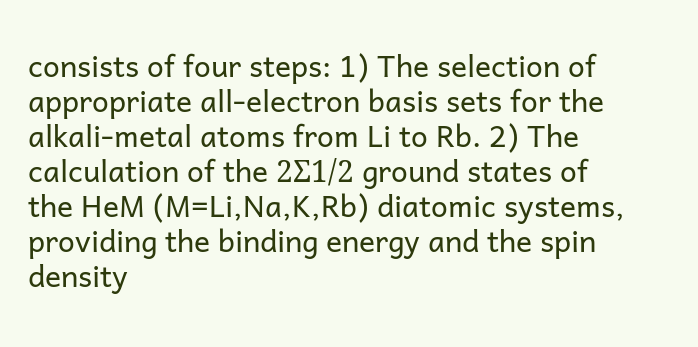consists of four steps: 1) The selection of appropriate all-electron basis sets for the alkali-metal atoms from Li to Rb. 2) The calculation of the 2Σ1/2 ground states of the HeM (M=Li,Na,K,Rb) diatomic systems, providing the binding energy and the spin density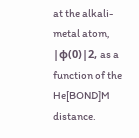at the alkali-metal atom, |ϕ(0)|2, as a function of the He[BOND]M distance.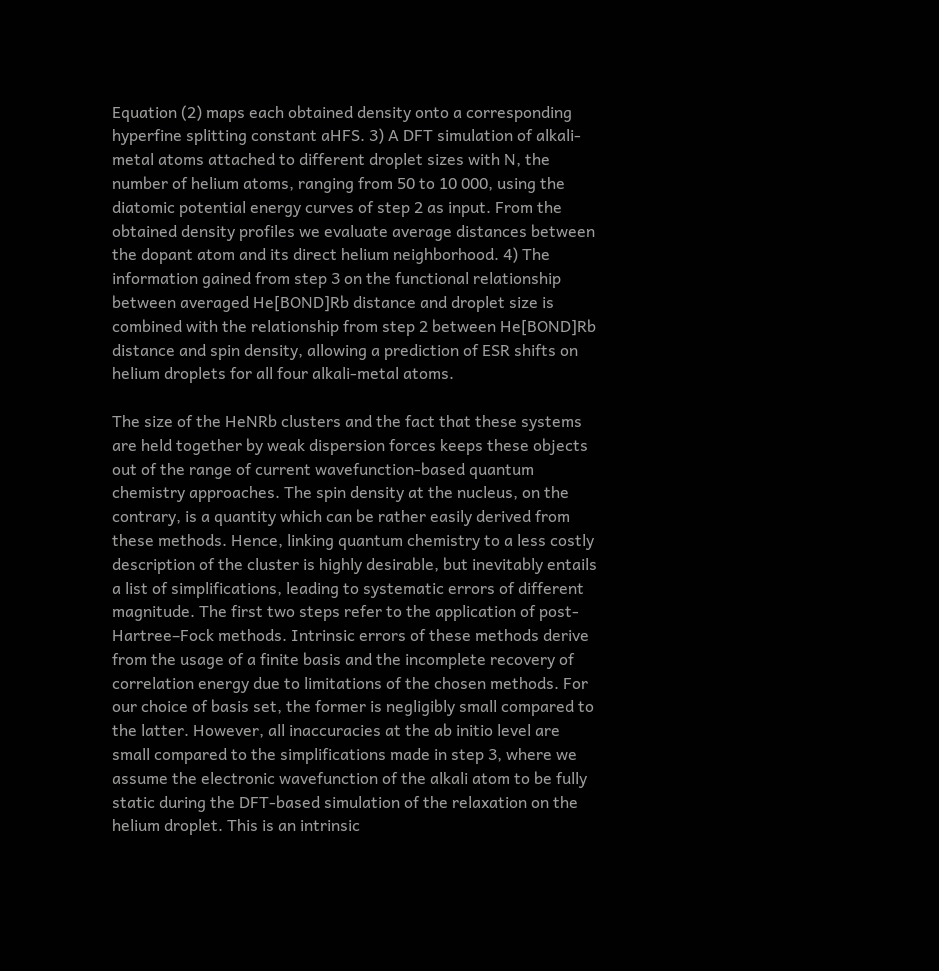Equation (2) maps each obtained density onto a corresponding hyperfine splitting constant aHFS. 3) A DFT simulation of alkali-metal atoms attached to different droplet sizes with N, the number of helium atoms, ranging from 50 to 10 000, using the diatomic potential energy curves of step 2 as input. From the obtained density profiles we evaluate average distances between the dopant atom and its direct helium neighborhood. 4) The information gained from step 3 on the functional relationship between averaged He[BOND]Rb distance and droplet size is combined with the relationship from step 2 between He[BOND]Rb distance and spin density, allowing a prediction of ESR shifts on helium droplets for all four alkali-metal atoms.

The size of the HeNRb clusters and the fact that these systems are held together by weak dispersion forces keeps these objects out of the range of current wavefunction-based quantum chemistry approaches. The spin density at the nucleus, on the contrary, is a quantity which can be rather easily derived from these methods. Hence, linking quantum chemistry to a less costly description of the cluster is highly desirable, but inevitably entails a list of simplifications, leading to systematic errors of different magnitude. The first two steps refer to the application of post-Hartree–Fock methods. Intrinsic errors of these methods derive from the usage of a finite basis and the incomplete recovery of correlation energy due to limitations of the chosen methods. For our choice of basis set, the former is negligibly small compared to the latter. However, all inaccuracies at the ab initio level are small compared to the simplifications made in step 3, where we assume the electronic wavefunction of the alkali atom to be fully static during the DFT-based simulation of the relaxation on the helium droplet. This is an intrinsic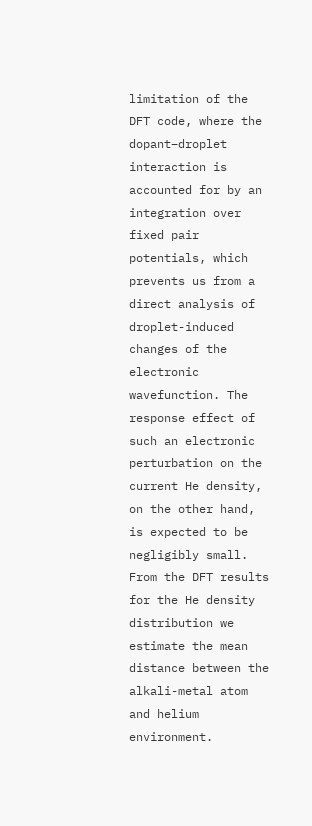limitation of the DFT code, where the dopant–droplet interaction is accounted for by an integration over fixed pair potentials, which prevents us from a direct analysis of droplet-induced changes of the electronic wavefunction. The response effect of such an electronic perturbation on the current He density, on the other hand, is expected to be negligibly small. From the DFT results for the He density distribution we estimate the mean distance between the alkali-metal atom and helium environment.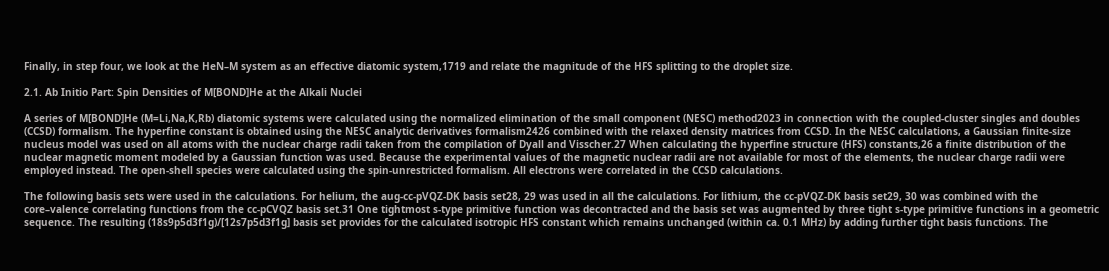Finally, in step four, we look at the HeN–M system as an effective diatomic system,1719 and relate the magnitude of the HFS splitting to the droplet size.

2.1. Ab Initio Part: Spin Densities of M[BOND]He at the Alkali Nuclei

A series of M[BOND]He (M=Li,Na,K,Rb) diatomic systems were calculated using the normalized elimination of the small component (NESC) method2023 in connection with the coupled-cluster singles and doubles (CCSD) formalism. The hyperfine constant is obtained using the NESC analytic derivatives formalism2426 combined with the relaxed density matrices from CCSD. In the NESC calculations, a Gaussian finite-size nucleus model was used on all atoms with the nuclear charge radii taken from the compilation of Dyall and Visscher.27 When calculating the hyperfine structure (HFS) constants,26 a finite distribution of the nuclear magnetic moment modeled by a Gaussian function was used. Because the experimental values of the magnetic nuclear radii are not available for most of the elements, the nuclear charge radii were employed instead. The open-shell species were calculated using the spin-unrestricted formalism. All electrons were correlated in the CCSD calculations.

The following basis sets were used in the calculations. For helium, the aug-cc-pVQZ-DK basis set28, 29 was used in all the calculations. For lithium, the cc-pVQZ-DK basis set29, 30 was combined with the core–valence correlating functions from the cc-pCVQZ basis set.31 One tightmost s-type primitive function was decontracted and the basis set was augmented by three tight s-type primitive functions in a geometric sequence. The resulting (18s9p5d3f1g)/[12s7p5d3f1g] basis set provides for the calculated isotropic HFS constant which remains unchanged (within ca. 0.1 MHz) by adding further tight basis functions. The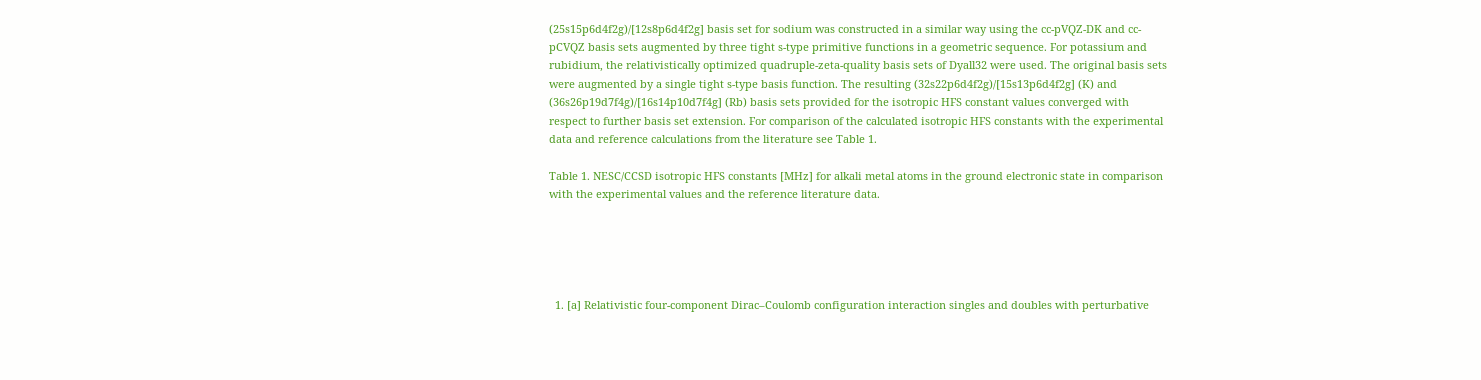(25s15p6d4f2g)/[12s8p6d4f2g] basis set for sodium was constructed in a similar way using the cc-pVQZ-DK and cc-pCVQZ basis sets augmented by three tight s-type primitive functions in a geometric sequence. For potassium and rubidium, the relativistically optimized quadruple-zeta-quality basis sets of Dyall32 were used. The original basis sets were augmented by a single tight s-type basis function. The resulting (32s22p6d4f2g)/[15s13p6d4f2g] (K) and (36s26p19d7f4g)/[16s14p10d7f4g] (Rb) basis sets provided for the isotropic HFS constant values converged with respect to further basis set extension. For comparison of the calculated isotropic HFS constants with the experimental data and reference calculations from the literature see Table 1.

Table 1. NESC/CCSD isotropic HFS constants [MHz] for alkali metal atoms in the ground electronic state in comparison with the experimental values and the reference literature data.





  1. [a] Relativistic four-component Dirac–Coulomb configuration interaction singles and doubles with perturbative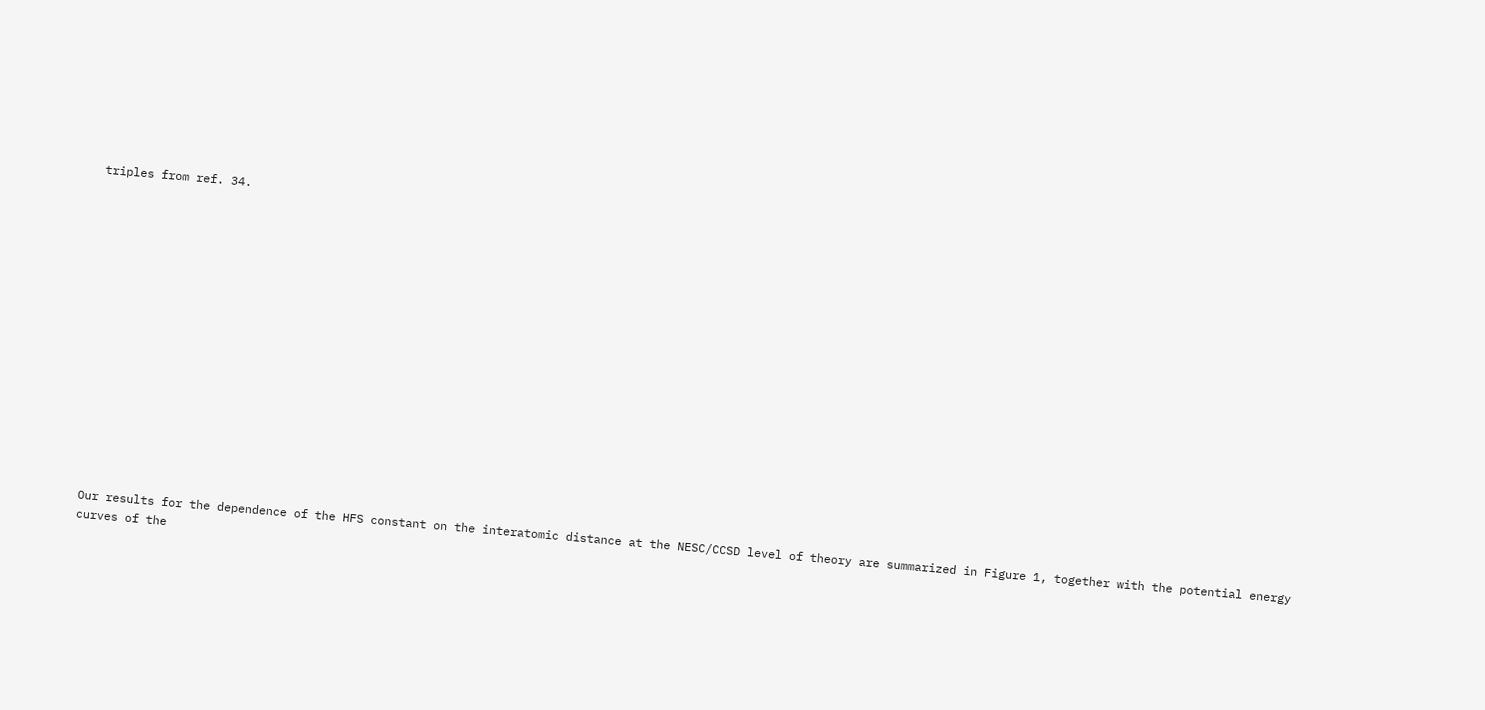triples from ref. 34.
















Our results for the dependence of the HFS constant on the interatomic distance at the NESC/CCSD level of theory are summarized in Figure 1, together with the potential energy curves of the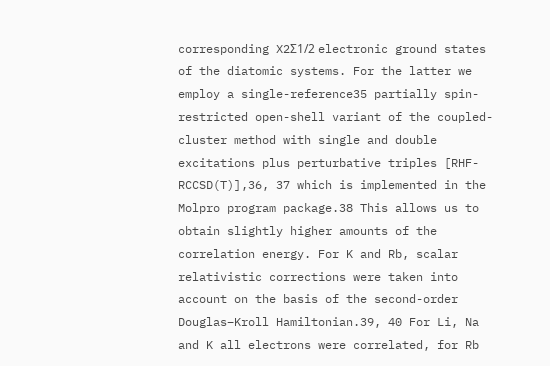corresponding X2Σ1/2 electronic ground states of the diatomic systems. For the latter we employ a single-reference35 partially spin-restricted open-shell variant of the coupled-cluster method with single and double excitations plus perturbative triples [RHF-RCCSD(T)],36, 37 which is implemented in the Molpro program package.38 This allows us to obtain slightly higher amounts of the correlation energy. For K and Rb, scalar relativistic corrections were taken into account on the basis of the second-order Douglas–Kroll Hamiltonian.39, 40 For Li, Na and K all electrons were correlated, for Rb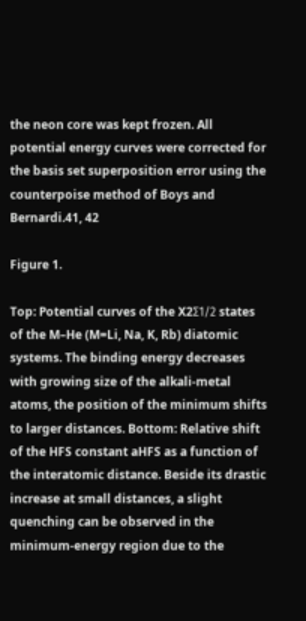the neon core was kept frozen. All potential energy curves were corrected for the basis set superposition error using the counterpoise method of Boys and Bernardi.41, 42

Figure 1.

Top: Potential curves of the X2Σ1/2 states of the M–He (M=Li, Na, K, Rb) diatomic systems. The binding energy decreases with growing size of the alkali-metal atoms, the position of the minimum shifts to larger distances. Bottom: Relative shift of the HFS constant aHFS as a function of the interatomic distance. Beside its drastic increase at small distances, a slight quenching can be observed in the minimum-energy region due to the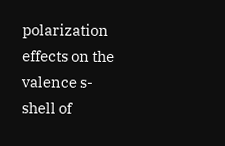polarization effects on the valence s-shell of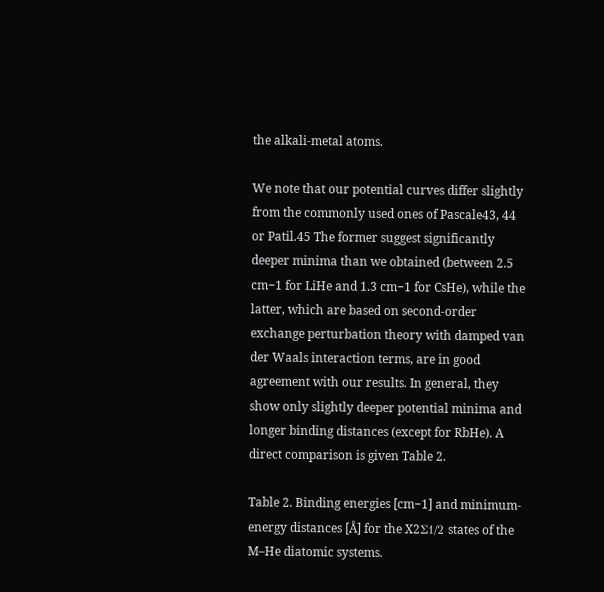the alkali-metal atoms.

We note that our potential curves differ slightly from the commonly used ones of Pascale43, 44 or Patil.45 The former suggest significantly deeper minima than we obtained (between 2.5 cm−1 for LiHe and 1.3 cm−1 for CsHe), while the latter, which are based on second-order exchange perturbation theory with damped van der Waals interaction terms, are in good agreement with our results. In general, they show only slightly deeper potential minima and longer binding distances (except for RbHe). A direct comparison is given Table 2.

Table 2. Binding energies [cm−1] and minimum-energy distances [Å] for the X2Σ1/2 states of the M–He diatomic systems.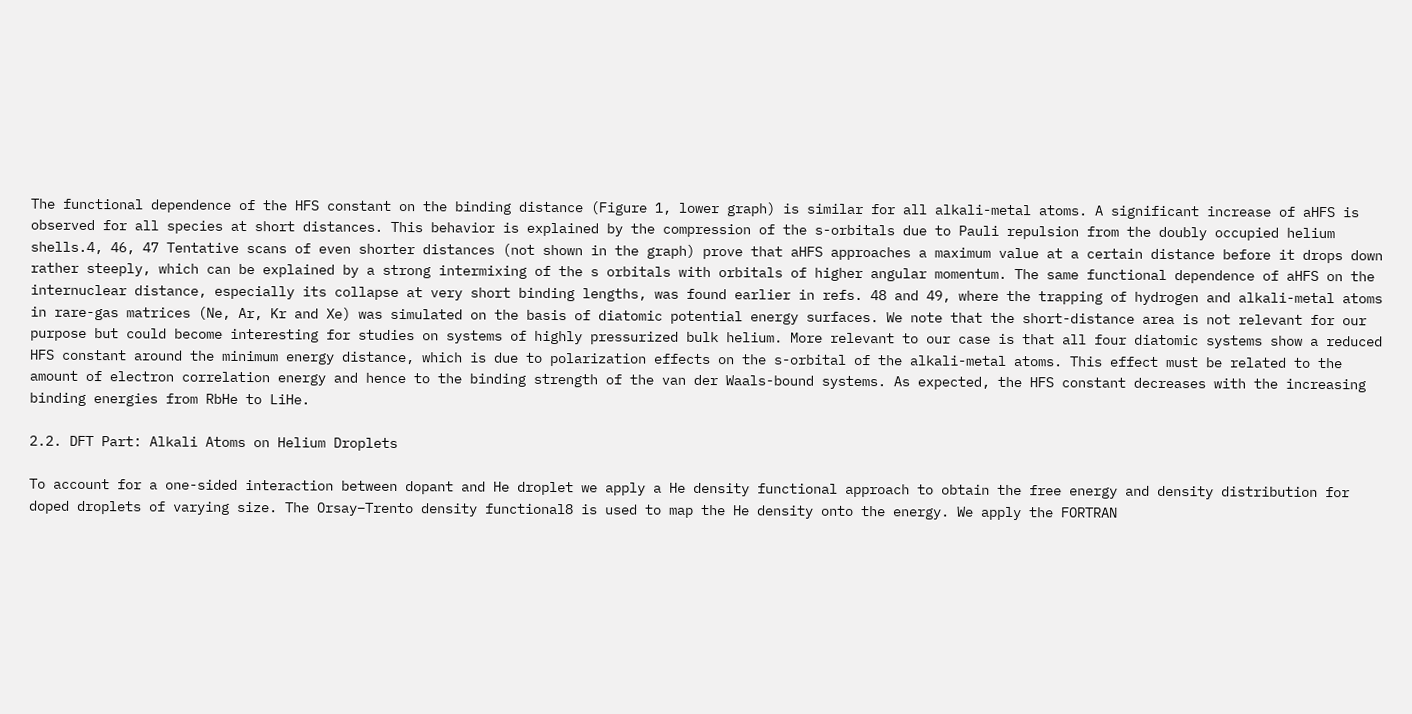The functional dependence of the HFS constant on the binding distance (Figure 1, lower graph) is similar for all alkali-metal atoms. A significant increase of aHFS is observed for all species at short distances. This behavior is explained by the compression of the s-orbitals due to Pauli repulsion from the doubly occupied helium shells.4, 46, 47 Tentative scans of even shorter distances (not shown in the graph) prove that aHFS approaches a maximum value at a certain distance before it drops down rather steeply, which can be explained by a strong intermixing of the s orbitals with orbitals of higher angular momentum. The same functional dependence of aHFS on the internuclear distance, especially its collapse at very short binding lengths, was found earlier in refs. 48 and 49, where the trapping of hydrogen and alkali-metal atoms in rare-gas matrices (Ne, Ar, Kr and Xe) was simulated on the basis of diatomic potential energy surfaces. We note that the short-distance area is not relevant for our purpose but could become interesting for studies on systems of highly pressurized bulk helium. More relevant to our case is that all four diatomic systems show a reduced HFS constant around the minimum energy distance, which is due to polarization effects on the s-orbital of the alkali-metal atoms. This effect must be related to the amount of electron correlation energy and hence to the binding strength of the van der Waals-bound systems. As expected, the HFS constant decreases with the increasing binding energies from RbHe to LiHe.

2.2. DFT Part: Alkali Atoms on Helium Droplets

To account for a one-sided interaction between dopant and He droplet we apply a He density functional approach to obtain the free energy and density distribution for doped droplets of varying size. The Orsay–Trento density functional8 is used to map the He density onto the energy. We apply the FORTRAN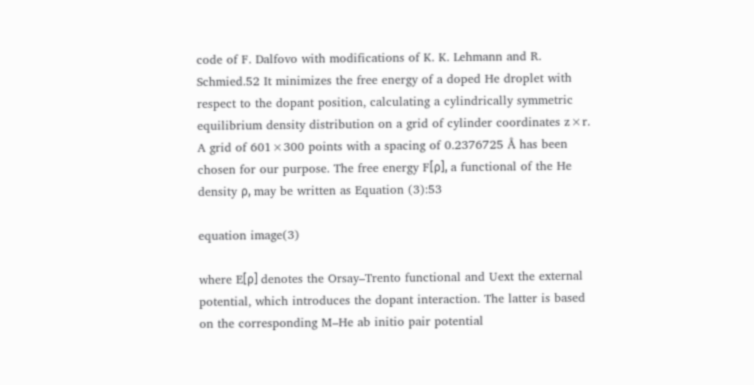code of F. Dalfovo with modifications of K. K. Lehmann and R. Schmied.52 It minimizes the free energy of a doped He droplet with respect to the dopant position, calculating a cylindrically symmetric equilibrium density distribution on a grid of cylinder coordinates z×r. A grid of 601×300 points with a spacing of 0.2376725 Å has been chosen for our purpose. The free energy F[ρ], a functional of the He density ρ, may be written as Equation (3):53

equation image(3)

where E[ρ] denotes the Orsay–Trento functional and Uext the external potential, which introduces the dopant interaction. The latter is based on the corresponding M–He ab initio pair potential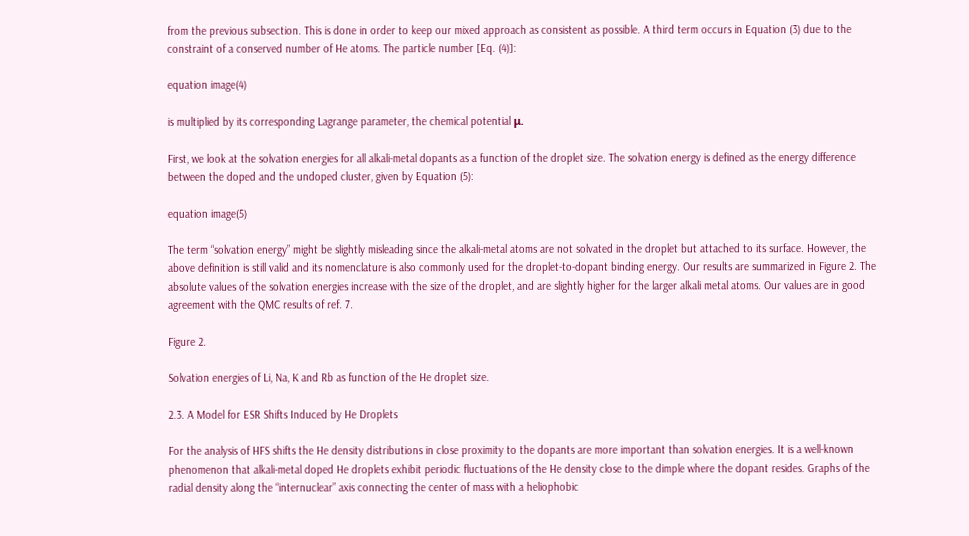from the previous subsection. This is done in order to keep our mixed approach as consistent as possible. A third term occurs in Equation (3) due to the constraint of a conserved number of He atoms. The particle number [Eq. (4)]:

equation image(4)

is multiplied by its corresponding Lagrange parameter, the chemical potential μ.

First, we look at the solvation energies for all alkali-metal dopants as a function of the droplet size. The solvation energy is defined as the energy difference between the doped and the undoped cluster, given by Equation (5):

equation image(5)

The term “solvation energy” might be slightly misleading since the alkali-metal atoms are not solvated in the droplet but attached to its surface. However, the above definition is still valid and its nomenclature is also commonly used for the droplet-to-dopant binding energy. Our results are summarized in Figure 2. The absolute values of the solvation energies increase with the size of the droplet, and are slightly higher for the larger alkali metal atoms. Our values are in good agreement with the QMC results of ref. 7.

Figure 2.

Solvation energies of Li, Na, K and Rb as function of the He droplet size.

2.3. A Model for ESR Shifts Induced by He Droplets

For the analysis of HFS shifts the He density distributions in close proximity to the dopants are more important than solvation energies. It is a well-known phenomenon that alkali-metal doped He droplets exhibit periodic fluctuations of the He density close to the dimple where the dopant resides. Graphs of the radial density along the “internuclear” axis connecting the center of mass with a heliophobic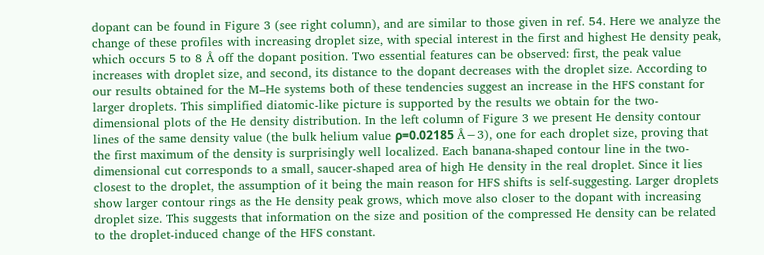dopant can be found in Figure 3 (see right column), and are similar to those given in ref. 54. Here we analyze the change of these profiles with increasing droplet size, with special interest in the first and highest He density peak, which occurs 5 to 8 Å off the dopant position. Two essential features can be observed: first, the peak value increases with droplet size, and second, its distance to the dopant decreases with the droplet size. According to our results obtained for the M–He systems both of these tendencies suggest an increase in the HFS constant for larger droplets. This simplified diatomic-like picture is supported by the results we obtain for the two-dimensional plots of the He density distribution. In the left column of Figure 3 we present He density contour lines of the same density value (the bulk helium value ρ=0.02185 Å−3), one for each droplet size, proving that the first maximum of the density is surprisingly well localized. Each banana-shaped contour line in the two-dimensional cut corresponds to a small, saucer-shaped area of high He density in the real droplet. Since it lies closest to the droplet, the assumption of it being the main reason for HFS shifts is self-suggesting. Larger droplets show larger contour rings as the He density peak grows, which move also closer to the dopant with increasing droplet size. This suggests that information on the size and position of the compressed He density can be related to the droplet-induced change of the HFS constant.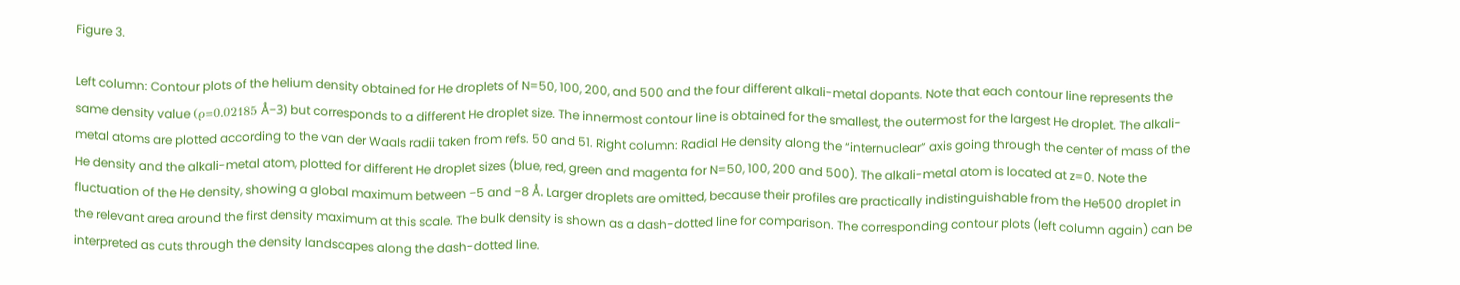Figure 3.

Left column: Contour plots of the helium density obtained for He droplets of N=50, 100, 200, and 500 and the four different alkali-metal dopants. Note that each contour line represents the same density value (ρ=0.02185 Å−3) but corresponds to a different He droplet size. The innermost contour line is obtained for the smallest, the outermost for the largest He droplet. The alkali-metal atoms are plotted according to the van der Waals radii taken from refs. 50 and 51. Right column: Radial He density along the “internuclear” axis going through the center of mass of the He density and the alkali-metal atom, plotted for different He droplet sizes (blue, red, green and magenta for N=50, 100, 200 and 500). The alkali-metal atom is located at z=0. Note the fluctuation of the He density, showing a global maximum between −5 and −8 Å. Larger droplets are omitted, because their profiles are practically indistinguishable from the He500 droplet in the relevant area around the first density maximum at this scale. The bulk density is shown as a dash-dotted line for comparison. The corresponding contour plots (left column again) can be interpreted as cuts through the density landscapes along the dash-dotted line.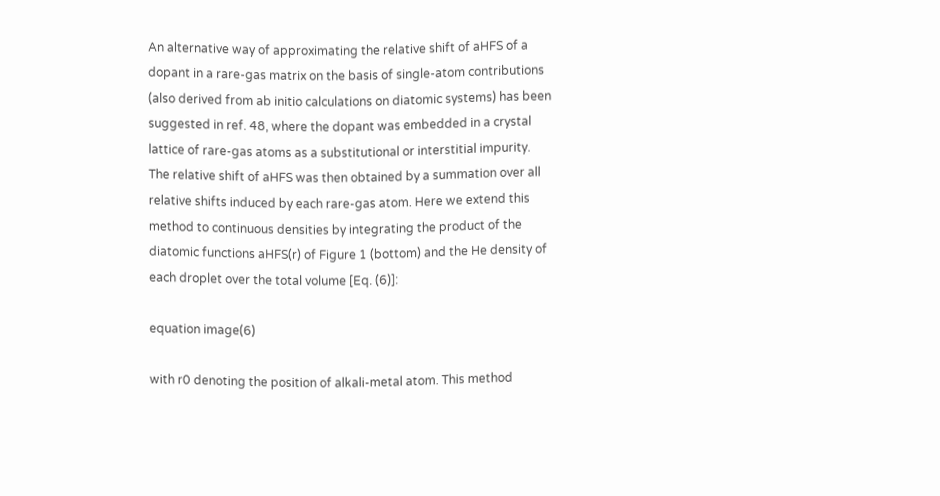An alternative way of approximating the relative shift of aHFS of a dopant in a rare-gas matrix on the basis of single-atom contributions (also derived from ab initio calculations on diatomic systems) has been suggested in ref. 48, where the dopant was embedded in a crystal lattice of rare-gas atoms as a substitutional or interstitial impurity. The relative shift of aHFS was then obtained by a summation over all relative shifts induced by each rare-gas atom. Here we extend this method to continuous densities by integrating the product of the diatomic functions aHFS(r) of Figure 1 (bottom) and the He density of each droplet over the total volume [Eq. (6)]:

equation image(6)

with r0 denoting the position of alkali-metal atom. This method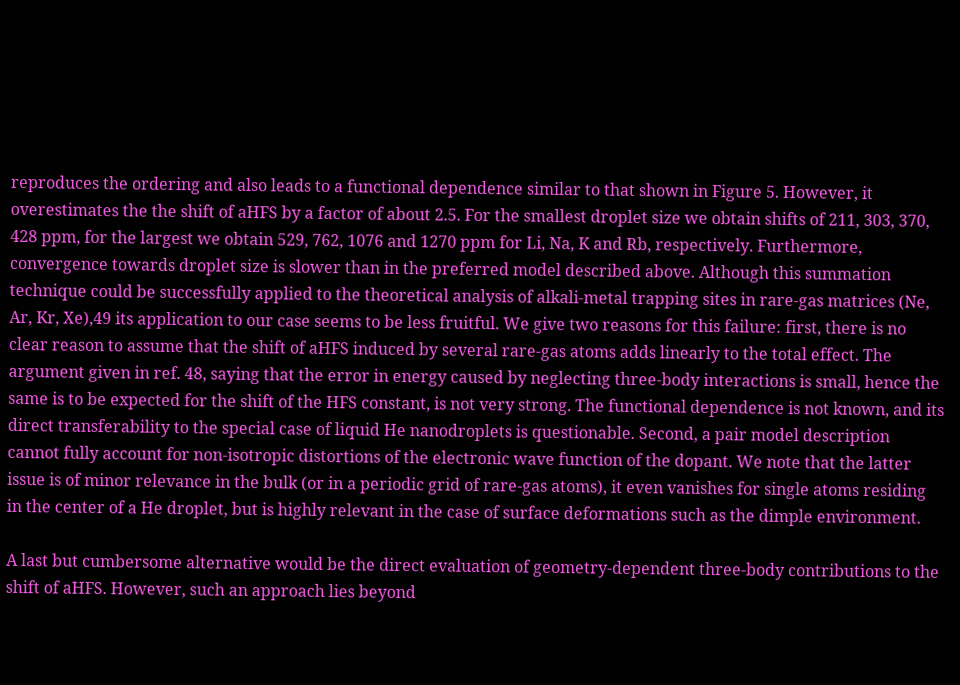reproduces the ordering and also leads to a functional dependence similar to that shown in Figure 5. However, it overestimates the the shift of aHFS by a factor of about 2.5. For the smallest droplet size we obtain shifts of 211, 303, 370, 428 ppm, for the largest we obtain 529, 762, 1076 and 1270 ppm for Li, Na, K and Rb, respectively. Furthermore, convergence towards droplet size is slower than in the preferred model described above. Although this summation technique could be successfully applied to the theoretical analysis of alkali-metal trapping sites in rare-gas matrices (Ne, Ar, Kr, Xe),49 its application to our case seems to be less fruitful. We give two reasons for this failure: first, there is no clear reason to assume that the shift of aHFS induced by several rare-gas atoms adds linearly to the total effect. The argument given in ref. 48, saying that the error in energy caused by neglecting three-body interactions is small, hence the same is to be expected for the shift of the HFS constant, is not very strong. The functional dependence is not known, and its direct transferability to the special case of liquid He nanodroplets is questionable. Second, a pair model description cannot fully account for non-isotropic distortions of the electronic wave function of the dopant. We note that the latter issue is of minor relevance in the bulk (or in a periodic grid of rare-gas atoms), it even vanishes for single atoms residing in the center of a He droplet, but is highly relevant in the case of surface deformations such as the dimple environment.

A last but cumbersome alternative would be the direct evaluation of geometry-dependent three-body contributions to the shift of aHFS. However, such an approach lies beyond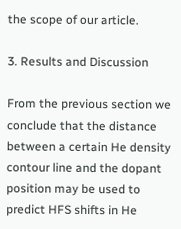the scope of our article.

3. Results and Discussion

From the previous section we conclude that the distance between a certain He density contour line and the dopant position may be used to predict HFS shifts in He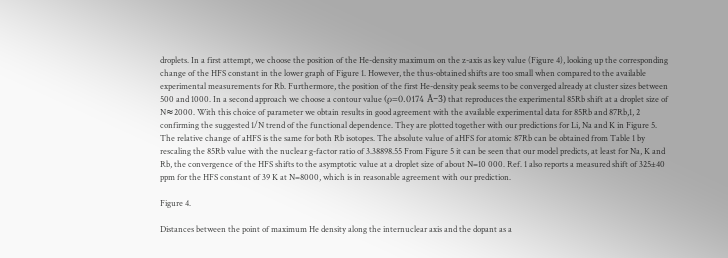droplets. In a first attempt, we choose the position of the He-density maximum on the z-axis as key value (Figure 4), looking up the corresponding change of the HFS constant in the lower graph of Figure 1. However, the thus-obtained shifts are too small when compared to the available experimental measurements for Rb. Furthermore, the position of the first He-density peak seems to be converged already at cluster sizes between 500 and 1000. In a second approach we choose a contour value (ρ=0.0174 Å−3) that reproduces the experimental 85Rb shift at a droplet size of N≈2000. With this choice of parameter we obtain results in good agreement with the available experimental data for 85Rb and 87Rb,1, 2 confirming the suggested 1/N trend of the functional dependence. They are plotted together with our predictions for Li, Na and K in Figure 5. The relative change of aHFS is the same for both Rb isotopes. The absolute value of aHFS for atomic 87Rb can be obtained from Table 1 by rescaling the 85Rb value with the nuclear g-factor ratio of 3.38898.55 From Figure 5 it can be seen that our model predicts, at least for Na, K and Rb, the convergence of the HFS shifts to the asymptotic value at a droplet size of about N=10 000. Ref. 1 also reports a measured shift of 325±40 ppm for the HFS constant of 39 K at N=8000, which is in reasonable agreement with our prediction.

Figure 4.

Distances between the point of maximum He density along the internuclear axis and the dopant as a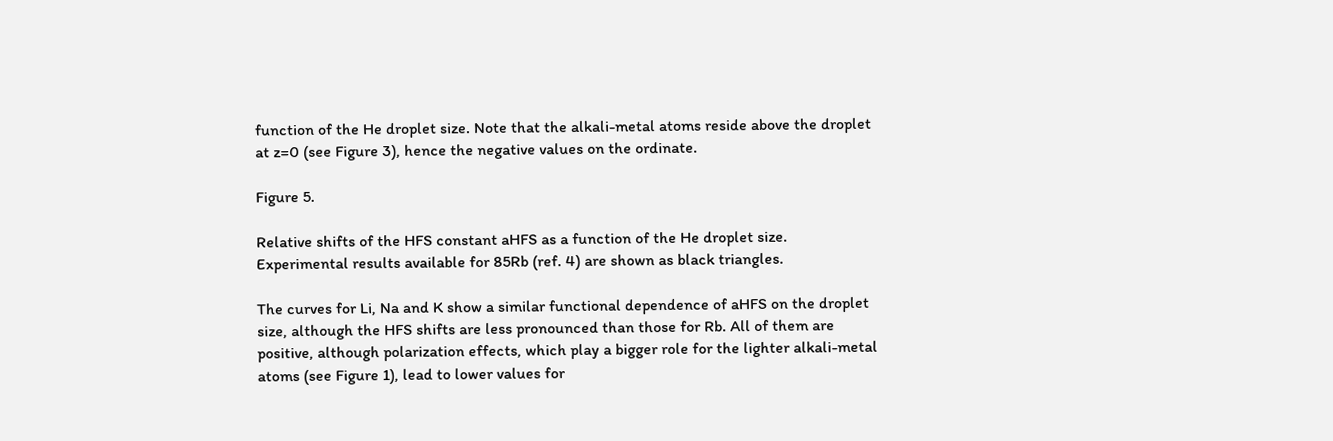function of the He droplet size. Note that the alkali-metal atoms reside above the droplet at z=0 (see Figure 3), hence the negative values on the ordinate.

Figure 5.

Relative shifts of the HFS constant aHFS as a function of the He droplet size. Experimental results available for 85Rb (ref. 4) are shown as black triangles.

The curves for Li, Na and K show a similar functional dependence of aHFS on the droplet size, although the HFS shifts are less pronounced than those for Rb. All of them are positive, although polarization effects, which play a bigger role for the lighter alkali-metal atoms (see Figure 1), lead to lower values for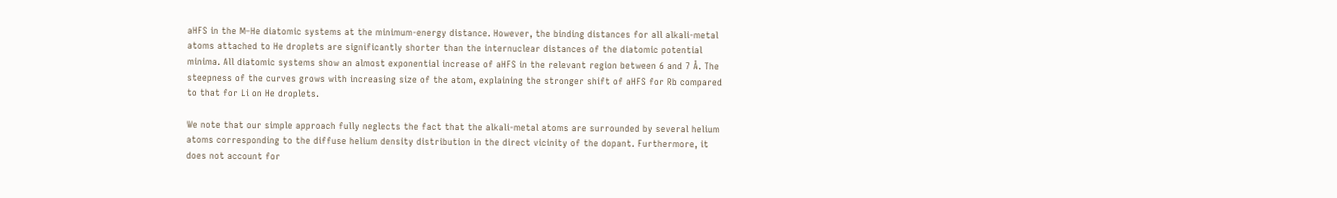aHFS in the M–He diatomic systems at the minimum-energy distance. However, the binding distances for all alkali-metal atoms attached to He droplets are significantly shorter than the internuclear distances of the diatomic potential minima. All diatomic systems show an almost exponential increase of aHFS in the relevant region between 6 and 7 Å. The steepness of the curves grows with increasing size of the atom, explaining the stronger shift of aHFS for Rb compared to that for Li on He droplets.

We note that our simple approach fully neglects the fact that the alkali-metal atoms are surrounded by several helium atoms corresponding to the diffuse helium density distribution in the direct vicinity of the dopant. Furthermore, it does not account for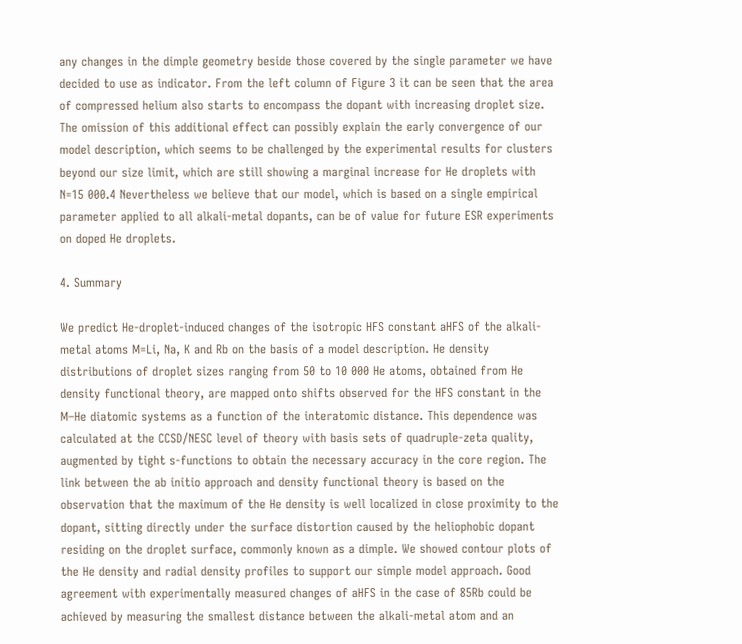any changes in the dimple geometry beside those covered by the single parameter we have decided to use as indicator. From the left column of Figure 3 it can be seen that the area of compressed helium also starts to encompass the dopant with increasing droplet size. The omission of this additional effect can possibly explain the early convergence of our model description, which seems to be challenged by the experimental results for clusters beyond our size limit, which are still showing a marginal increase for He droplets with N=15 000.4 Nevertheless we believe that our model, which is based on a single empirical parameter applied to all alkali-metal dopants, can be of value for future ESR experiments on doped He droplets.

4. Summary

We predict He-droplet-induced changes of the isotropic HFS constant aHFS of the alkali-metal atoms M=Li, Na, K and Rb on the basis of a model description. He density distributions of droplet sizes ranging from 50 to 10 000 He atoms, obtained from He density functional theory, are mapped onto shifts observed for the HFS constant in the M–He diatomic systems as a function of the interatomic distance. This dependence was calculated at the CCSD/NESC level of theory with basis sets of quadruple-zeta quality, augmented by tight s-functions to obtain the necessary accuracy in the core region. The link between the ab initio approach and density functional theory is based on the observation that the maximum of the He density is well localized in close proximity to the dopant, sitting directly under the surface distortion caused by the heliophobic dopant residing on the droplet surface, commonly known as a dimple. We showed contour plots of the He density and radial density profiles to support our simple model approach. Good agreement with experimentally measured changes of aHFS in the case of 85Rb could be achieved by measuring the smallest distance between the alkali-metal atom and an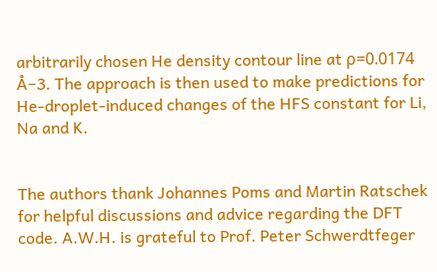arbitrarily chosen He density contour line at ρ=0.0174 Å−3. The approach is then used to make predictions for He-droplet-induced changes of the HFS constant for Li, Na and K.


The authors thank Johannes Poms and Martin Ratschek for helpful discussions and advice regarding the DFT code. A.W.H. is grateful to Prof. Peter Schwerdtfeger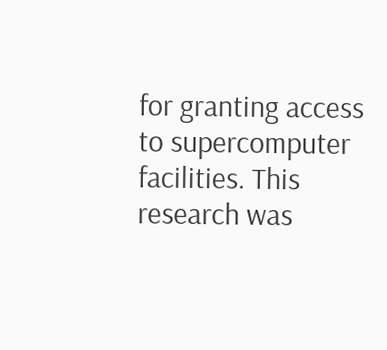for granting access to supercomputer facilities. This research was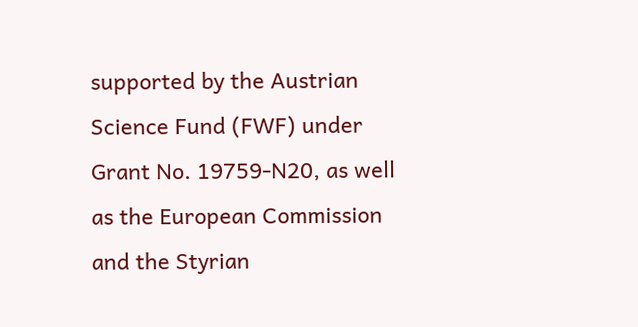supported by the Austrian Science Fund (FWF) under Grant No. 19759-N20, as well as the European Commission and the Styrian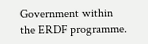Government within the ERDF programme.